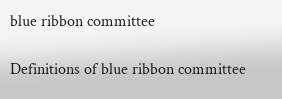blue ribbon committee

Definitions of blue ribbon committee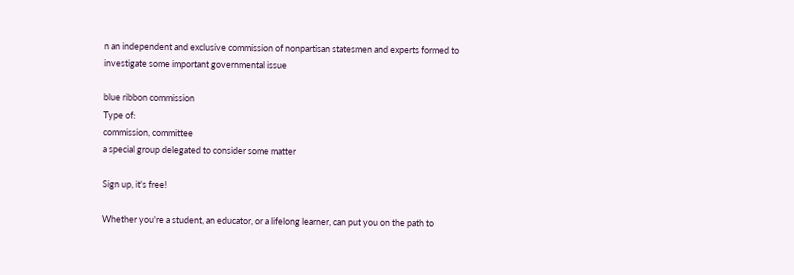n an independent and exclusive commission of nonpartisan statesmen and experts formed to investigate some important governmental issue

blue ribbon commission
Type of:
commission, committee
a special group delegated to consider some matter

Sign up, it's free!

Whether you're a student, an educator, or a lifelong learner, can put you on the path to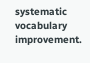systematic vocabulary improvement.